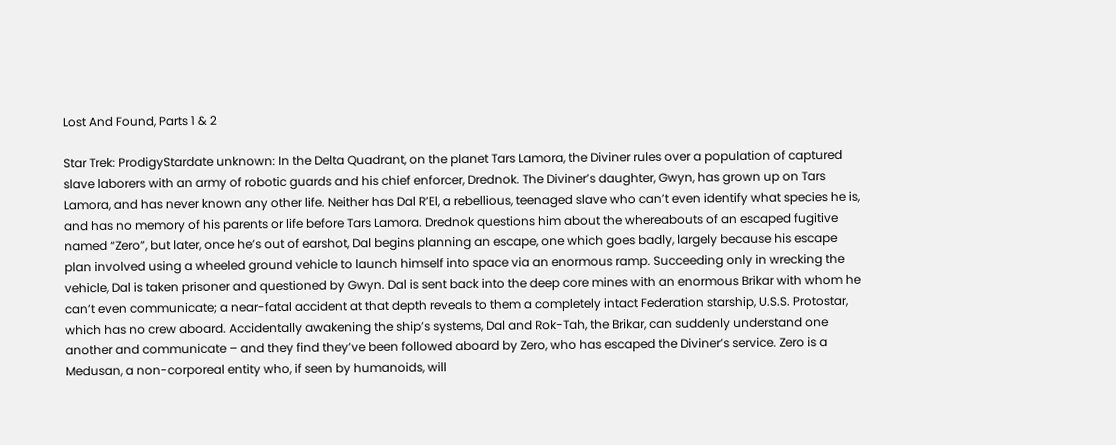Lost And Found, Parts 1 & 2

Star Trek: ProdigyStardate unknown: In the Delta Quadrant, on the planet Tars Lamora, the Diviner rules over a population of captured slave laborers with an army of robotic guards and his chief enforcer, Drednok. The Diviner’s daughter, Gwyn, has grown up on Tars Lamora, and has never known any other life. Neither has Dal R’El, a rebellious, teenaged slave who can’t even identify what species he is, and has no memory of his parents or life before Tars Lamora. Drednok questions him about the whereabouts of an escaped fugitive named “Zero”, but later, once he’s out of earshot, Dal begins planning an escape, one which goes badly, largely because his escape plan involved using a wheeled ground vehicle to launch himself into space via an enormous ramp. Succeeding only in wrecking the vehicle, Dal is taken prisoner and questioned by Gwyn. Dal is sent back into the deep core mines with an enormous Brikar with whom he can’t even communicate; a near-fatal accident at that depth reveals to them a completely intact Federation starship, U.S.S. Protostar, which has no crew aboard. Accidentally awakening the ship’s systems, Dal and Rok-Tah, the Brikar, can suddenly understand one another and communicate – and they find they’ve been followed aboard by Zero, who has escaped the Diviner’s service. Zero is a Medusan, a non-corporeal entity who, if seen by humanoids, will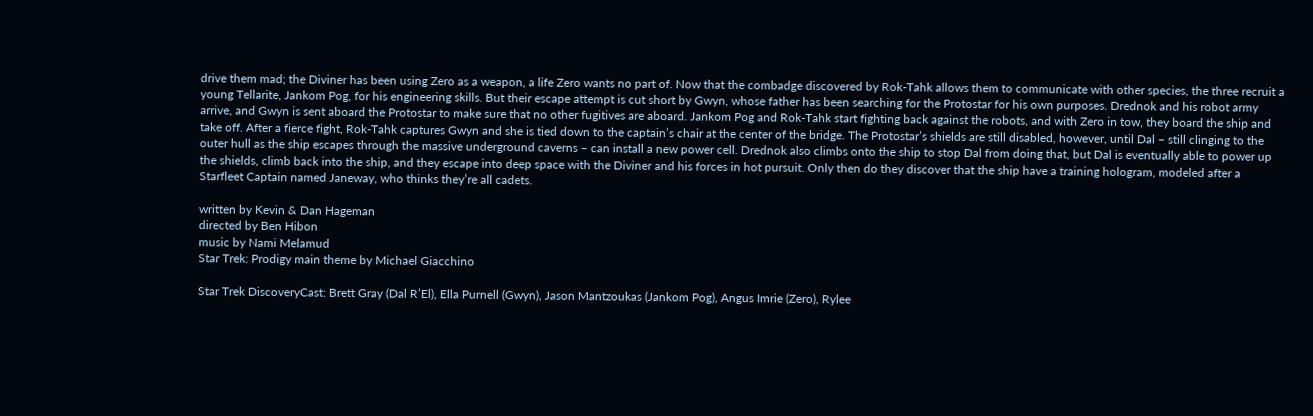drive them mad; the Diviner has been using Zero as a weapon, a life Zero wants no part of. Now that the combadge discovered by Rok-Tahk allows them to communicate with other species, the three recruit a young Tellarite, Jankom Pog, for his engineering skills. But their escape attempt is cut short by Gwyn, whose father has been searching for the Protostar for his own purposes. Drednok and his robot army arrive, and Gwyn is sent aboard the Protostar to make sure that no other fugitives are aboard. Jankom Pog and Rok-Tahk start fighting back against the robots, and with Zero in tow, they board the ship and take off. After a fierce fight, Rok-Tahk captures Gwyn and she is tied down to the captain’s chair at the center of the bridge. The Protostar’s shields are still disabled, however, until Dal – still clinging to the outer hull as the ship escapes through the massive underground caverns – can install a new power cell. Drednok also climbs onto the ship to stop Dal from doing that, but Dal is eventually able to power up the shields, climb back into the ship, and they escape into deep space with the Diviner and his forces in hot pursuit. Only then do they discover that the ship have a training hologram, modeled after a Starfleet Captain named Janeway, who thinks they’re all cadets.

written by Kevin & Dan Hageman
directed by Ben Hibon
music by Nami Melamud
Star Trek: Prodigy main theme by Michael Giacchino

Star Trek DiscoveryCast: Brett Gray (Dal R’El), Ella Purnell (Gwyn), Jason Mantzoukas (Jankom Pog), Angus Imrie (Zero), Rylee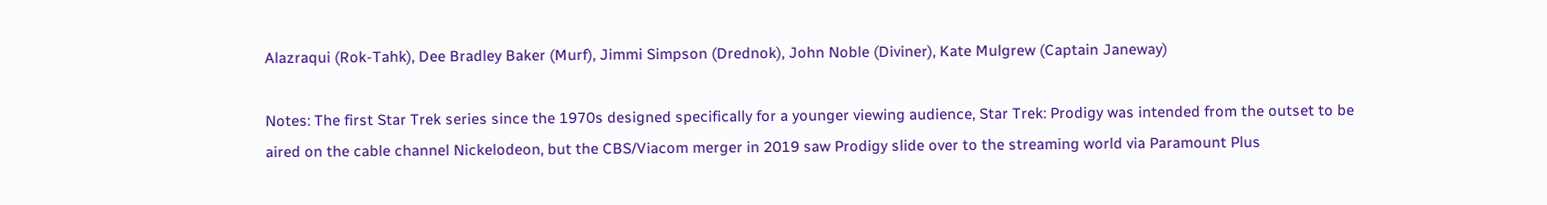Alazraqui (Rok-Tahk), Dee Bradley Baker (Murf), Jimmi Simpson (Drednok), John Noble (Diviner), Kate Mulgrew (Captain Janeway)

Notes: The first Star Trek series since the 1970s designed specifically for a younger viewing audience, Star Trek: Prodigy was intended from the outset to be aired on the cable channel Nickelodeon, but the CBS/Viacom merger in 2019 saw Prodigy slide over to the streaming world via Paramount Plus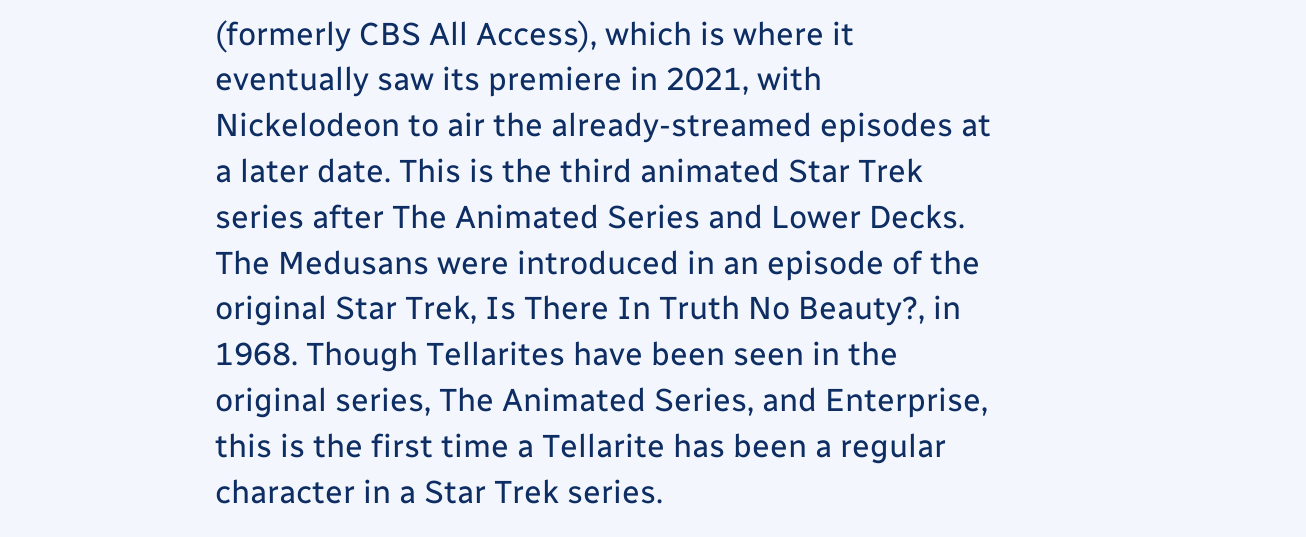(formerly CBS All Access), which is where it eventually saw its premiere in 2021, with Nickelodeon to air the already-streamed episodes at a later date. This is the third animated Star Trek series after The Animated Series and Lower Decks. The Medusans were introduced in an episode of the original Star Trek, Is There In Truth No Beauty?, in 1968. Though Tellarites have been seen in the original series, The Animated Series, and Enterprise, this is the first time a Tellarite has been a regular character in a Star Trek series.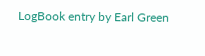LogBook entry by Earl Green